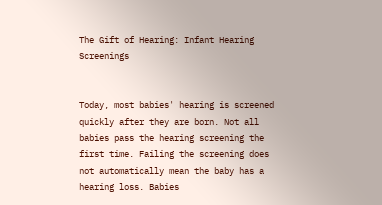The Gift of Hearing: Infant Hearing Screenings


Today, most babies' hearing is screened quickly after they are born. Not all babies pass the hearing screening the first time. Failing the screening does not automatically mean the baby has a hearing loss. Babies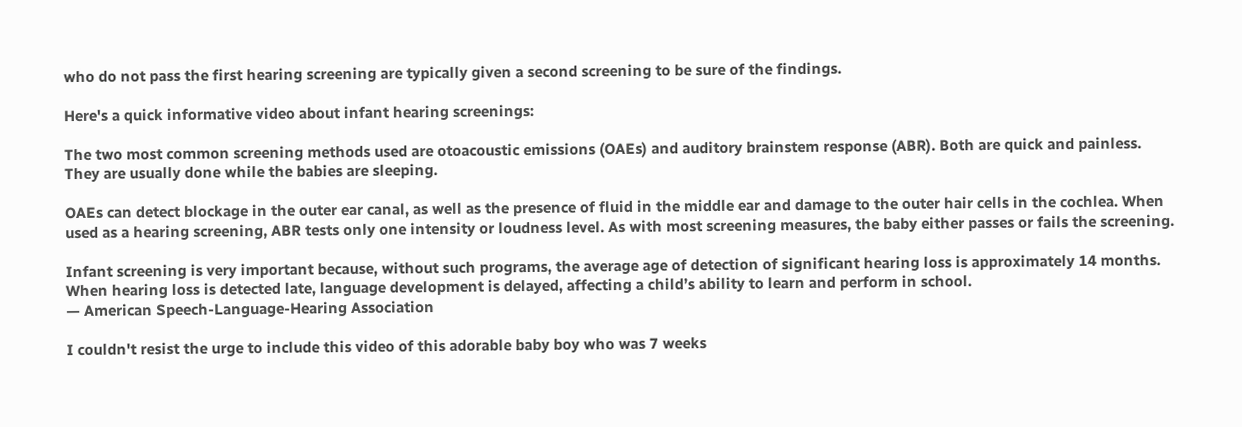who do not pass the first hearing screening are typically given a second screening to be sure of the findings.

Here's a quick informative video about infant hearing screenings:

The two most common screening methods used are otoacoustic emissions (OAEs) and auditory brainstem response (ABR). Both are quick and painless. They are usually done while the babies are sleeping.

OAEs can detect blockage in the outer ear canal, as well as the presence of fluid in the middle ear and damage to the outer hair cells in the cochlea. When used as a hearing screening, ABR tests only one intensity or loudness level. As with most screening measures, the baby either passes or fails the screening.

Infant screening is very important because, without such programs, the average age of detection of significant hearing loss is approximately 14 months. When hearing loss is detected late, language development is delayed, affecting a child’s ability to learn and perform in school.
— American Speech-Language-Hearing Association

I couldn't resist the urge to include this video of this adorable baby boy who was 7 weeks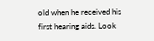old when he received his first hearing aids. Look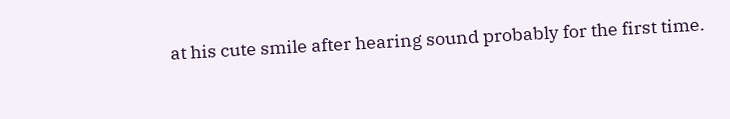at his cute smile after hearing sound probably for the first time.